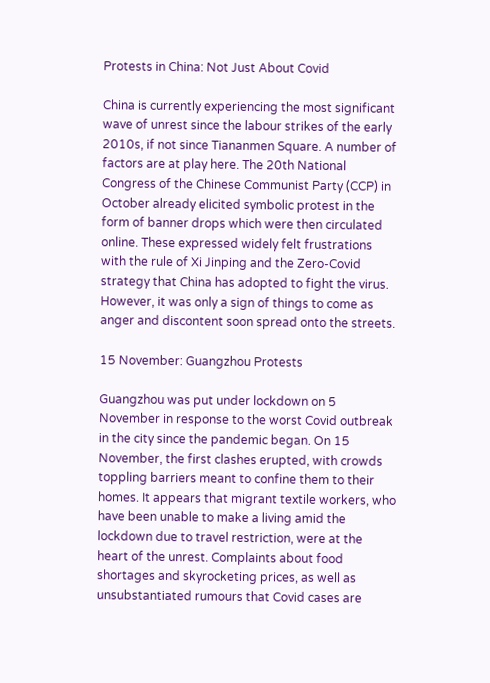Protests in China: Not Just About Covid

China is currently experiencing the most significant wave of unrest since the labour strikes of the early 2010s, if not since Tiananmen Square. A number of factors are at play here. The 20th National Congress of the Chinese Communist Party (CCP) in October already elicited symbolic protest in the form of banner drops which were then circulated online. These expressed widely felt frustrations with the rule of Xi Jinping and the Zero-Covid strategy that China has adopted to fight the virus. However, it was only a sign of things to come as anger and discontent soon spread onto the streets.

15 November: Guangzhou Protests

Guangzhou was put under lockdown on 5 November in response to the worst Covid outbreak in the city since the pandemic began. On 15 November, the first clashes erupted, with crowds toppling barriers meant to confine them to their homes. It appears that migrant textile workers, who have been unable to make a living amid the lockdown due to travel restriction, were at the heart of the unrest. Complaints about food shortages and skyrocketing prices, as well as unsubstantiated rumours that Covid cases are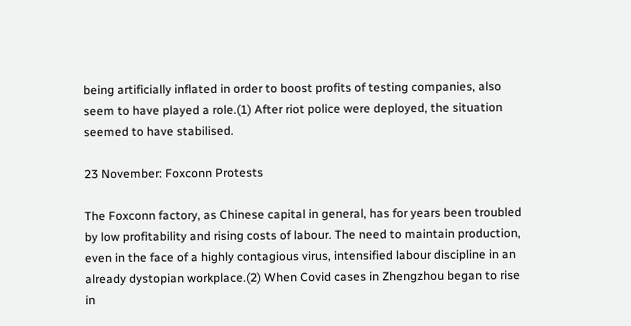being artificially inflated in order to boost profits of testing companies, also seem to have played a role.(1) After riot police were deployed, the situation seemed to have stabilised.

23 November: Foxconn Protests

The Foxconn factory, as Chinese capital in general, has for years been troubled by low profitability and rising costs of labour. The need to maintain production, even in the face of a highly contagious virus, intensified labour discipline in an already dystopian workplace.(2) When Covid cases in Zhengzhou began to rise in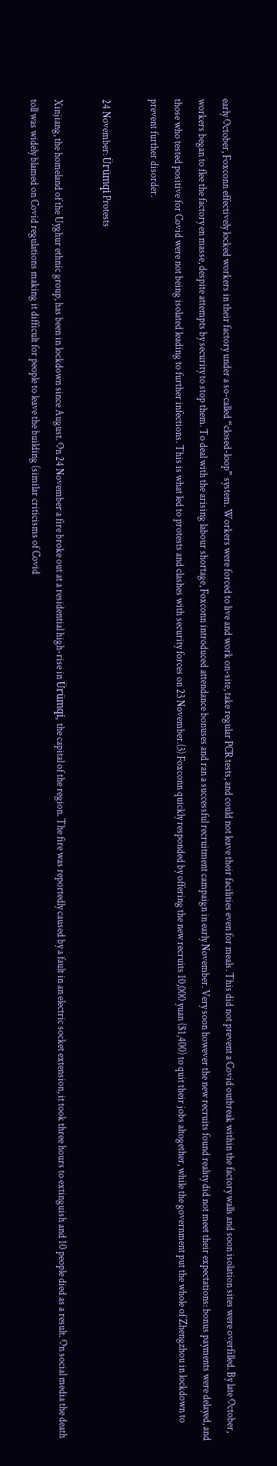early October, Foxconn effectively locked workers in their factory under a so-called “closed-loop” system. Workers were forced to live and work on-site, take regular PCR tests, and could not leave their facilities even for meals. This did not prevent a Covid outbreak within the factory walls and soon isolation sites were overfilled. By late October, workers began to flee the factory en masse, despite attempts by security to stop them. To deal with the arising labour shortage, Foxconn introduced attendance bonuses and ran a successful recruitment campaign in early November. Very soon however the new recruits found reality did not meet their expectations: bonus payments were delayed, and those who tested positive for Covid were not being isolated leading to further infections. This is what led to protests and clashes with security forces on 23 November.(3) Foxconn quickly responded by offering the new recruits 10,000 yuan ($1,400) to quit their jobs altogether, while the government put the whole of Zhengzhou in lockdown to prevent further disorder.

24 November: Ürümqi Protests

Xinjiang, the homeland of the Uyghur ethnic group, has been in lockdown since August. On 24 November a fire broke out at a residential high-rise in Ürümqi, the capital of the region. The fire was reportedly caused by a fault in an electric socket extension, it took three hours to extinguish and 10 people died as a result. On social media the death toll was widely blamed on Covid regulations making it difficult for people to leave the building (similar criticisms of Covid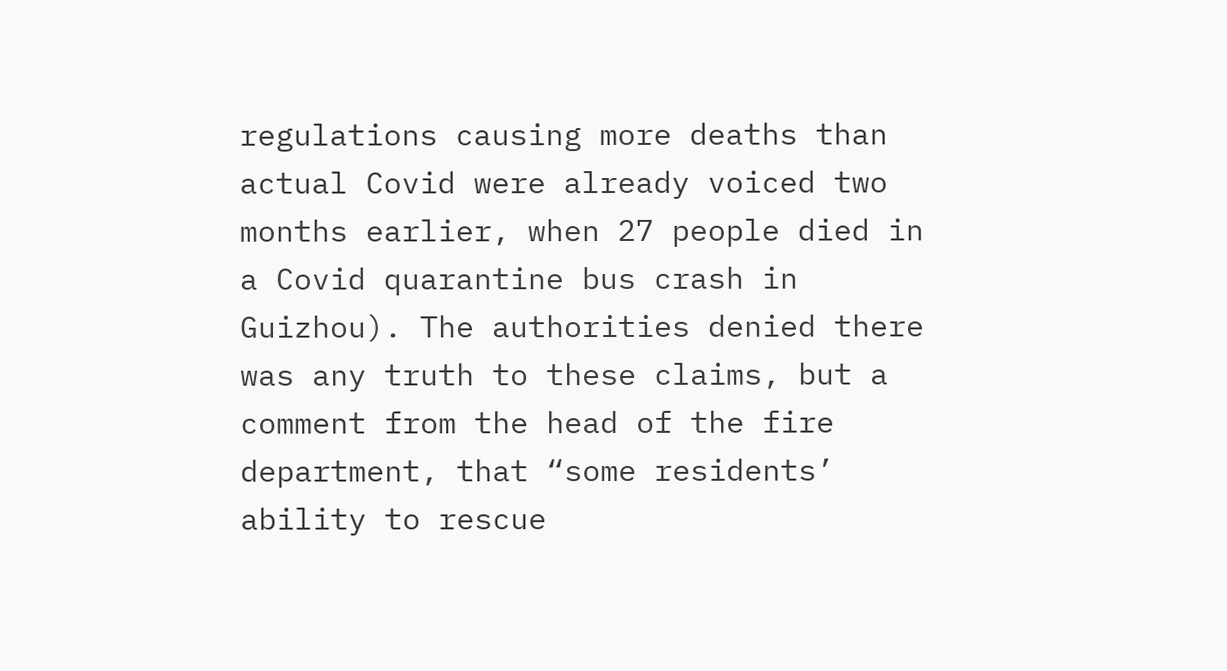regulations causing more deaths than actual Covid were already voiced two months earlier, when 27 people died in a Covid quarantine bus crash in Guizhou). The authorities denied there was any truth to these claims, but a comment from the head of the fire department, that “some residents’ ability to rescue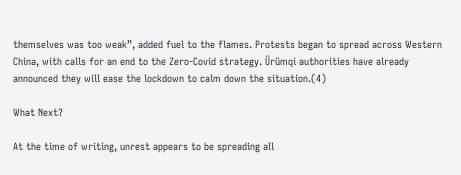themselves was too weak”, added fuel to the flames. Protests began to spread across Western China, with calls for an end to the Zero-Covid strategy. Ürümqi authorities have already announced they will ease the lockdown to calm down the situation.(4)

What Next?

At the time of writing, unrest appears to be spreading all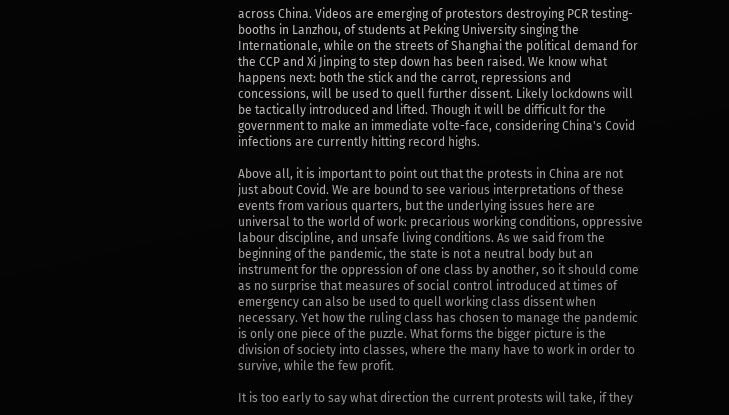across China. Videos are emerging of protestors destroying PCR testing-booths in Lanzhou, of students at Peking University singing the Internationale, while on the streets of Shanghai the political demand for the CCP and Xi Jinping to step down has been raised. We know what happens next: both the stick and the carrot, repressions and concessions, will be used to quell further dissent. Likely lockdowns will be tactically introduced and lifted. Though it will be difficult for the government to make an immediate volte-face, considering China's Covid infections are currently hitting record highs.

Above all, it is important to point out that the protests in China are not just about Covid. We are bound to see various interpretations of these events from various quarters, but the underlying issues here are universal to the world of work: precarious working conditions, oppressive labour discipline, and unsafe living conditions. As we said from the beginning of the pandemic, the state is not a neutral body but an instrument for the oppression of one class by another, so it should come as no surprise that measures of social control introduced at times of emergency can also be used to quell working class dissent when necessary. Yet how the ruling class has chosen to manage the pandemic is only one piece of the puzzle. What forms the bigger picture is the division of society into classes, where the many have to work in order to survive, while the few profit.

It is too early to say what direction the current protests will take, if they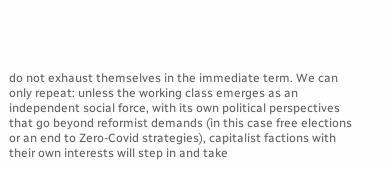do not exhaust themselves in the immediate term. We can only repeat: unless the working class emerges as an independent social force, with its own political perspectives that go beyond reformist demands (in this case free elections or an end to Zero-Covid strategies), capitalist factions with their own interests will step in and take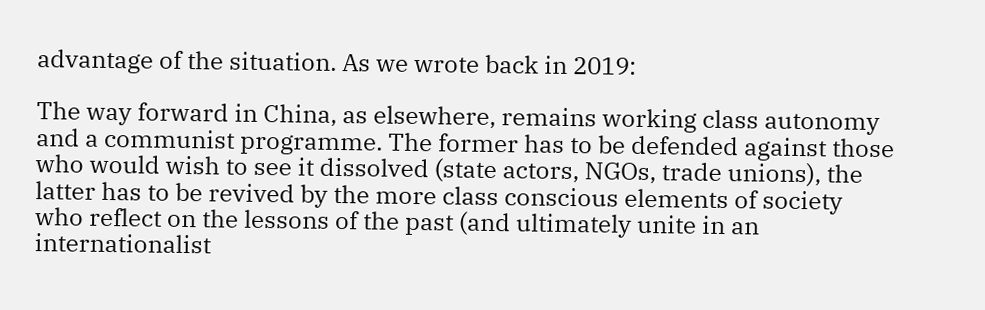advantage of the situation. As we wrote back in 2019:

The way forward in China, as elsewhere, remains working class autonomy and a communist programme. The former has to be defended against those who would wish to see it dissolved (state actors, NGOs, trade unions), the latter has to be revived by the more class conscious elements of society who reflect on the lessons of the past (and ultimately unite in an internationalist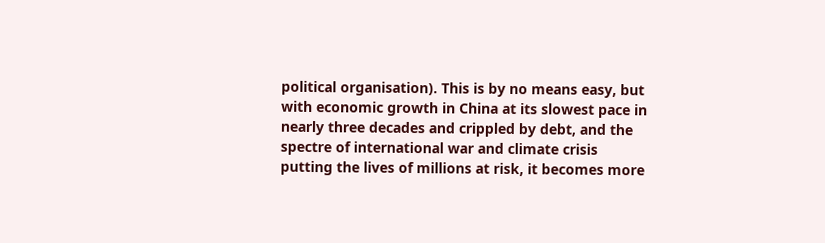political organisation). This is by no means easy, but with economic growth in China at its slowest pace in nearly three decades and crippled by debt, and the spectre of international war and climate crisis putting the lives of millions at risk, it becomes more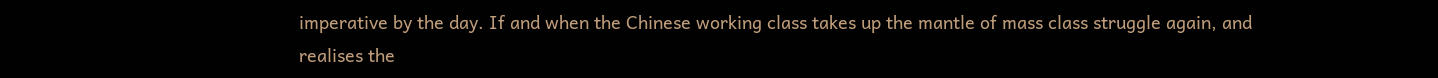imperative by the day. If and when the Chinese working class takes up the mantle of mass class struggle again, and realises the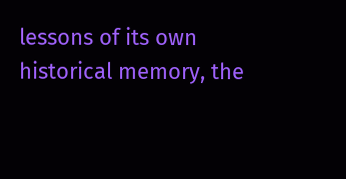lessons of its own historical memory, the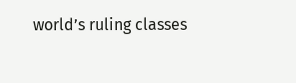world’s ruling classes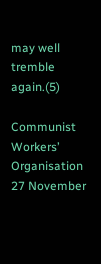may well tremble again.(5)

Communist Workers’ Organisation
27 November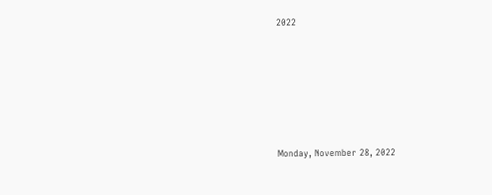2022








Monday, November 28, 2022